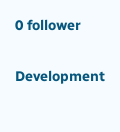0 follower

Development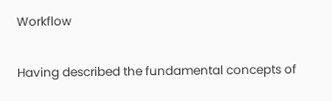Workflow

Having described the fundamental concepts of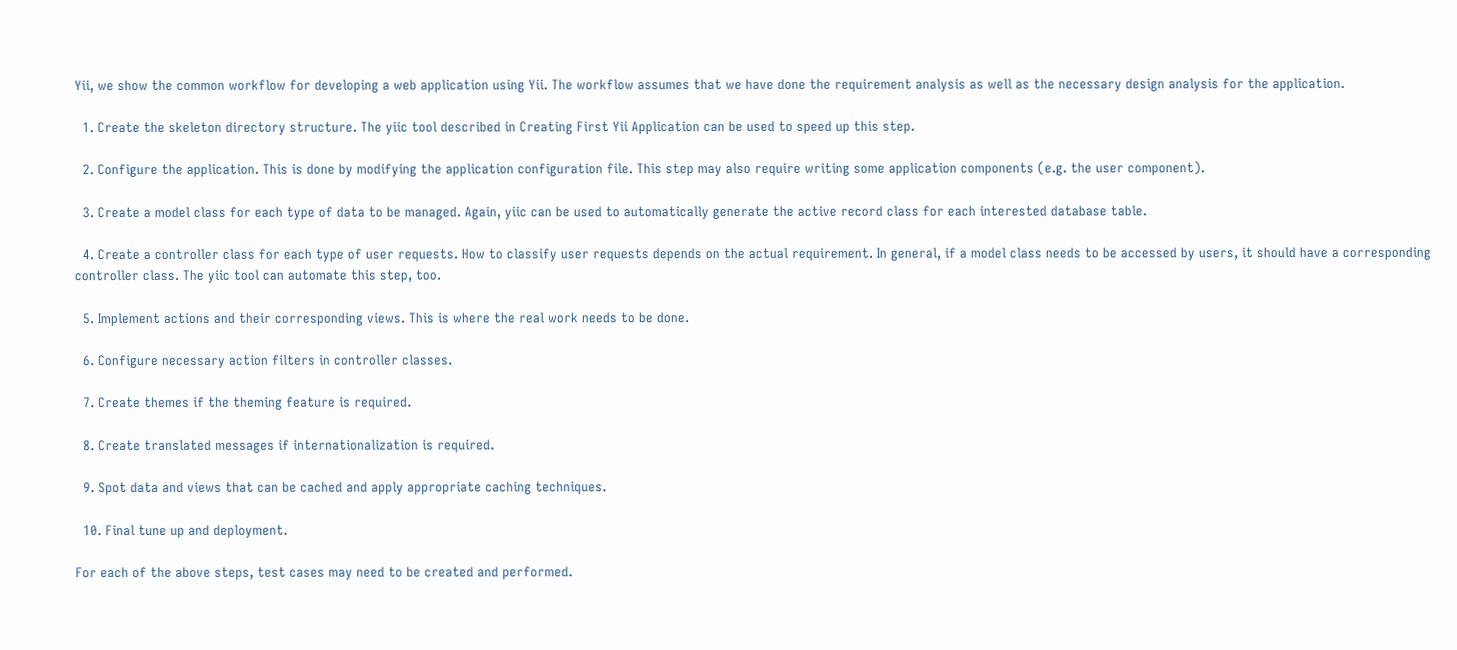Yii, we show the common workflow for developing a web application using Yii. The workflow assumes that we have done the requirement analysis as well as the necessary design analysis for the application.

  1. Create the skeleton directory structure. The yiic tool described in Creating First Yii Application can be used to speed up this step.

  2. Configure the application. This is done by modifying the application configuration file. This step may also require writing some application components (e.g. the user component).

  3. Create a model class for each type of data to be managed. Again, yiic can be used to automatically generate the active record class for each interested database table.

  4. Create a controller class for each type of user requests. How to classify user requests depends on the actual requirement. In general, if a model class needs to be accessed by users, it should have a corresponding controller class. The yiic tool can automate this step, too.

  5. Implement actions and their corresponding views. This is where the real work needs to be done.

  6. Configure necessary action filters in controller classes.

  7. Create themes if the theming feature is required.

  8. Create translated messages if internationalization is required.

  9. Spot data and views that can be cached and apply appropriate caching techniques.

  10. Final tune up and deployment.

For each of the above steps, test cases may need to be created and performed.